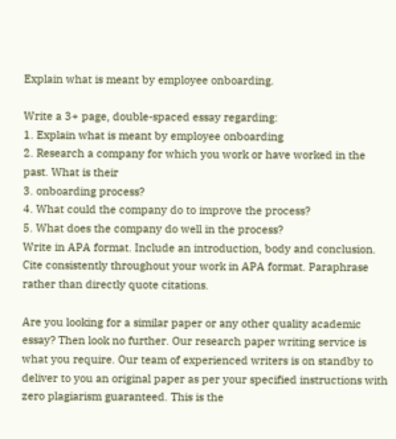Explain what is meant by employee onboarding.

Write a 3+ page, double-spaced essay regarding:
1. Explain what is meant by employee onboarding
2. Research a company for which you work or have worked in the past. What is their
3. onboarding process?
4. What could the company do to improve the process?
5. What does the company do well in the process?
Write in APA format. Include an introduction, body and conclusion. Cite consistently throughout your work in APA format. Paraphrase rather than directly quote citations.

Are you looking for a similar paper or any other quality academic essay? Then look no further. Our research paper writing service is what you require. Our team of experienced writers is on standby to deliver to you an original paper as per your specified instructions with zero plagiarism guaranteed. This is the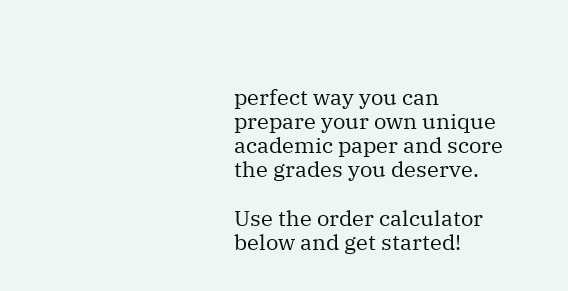perfect way you can prepare your own unique academic paper and score the grades you deserve.

Use the order calculator below and get started!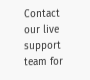Contact our live support team for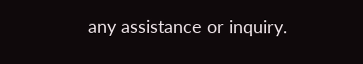any assistance or inquiry.